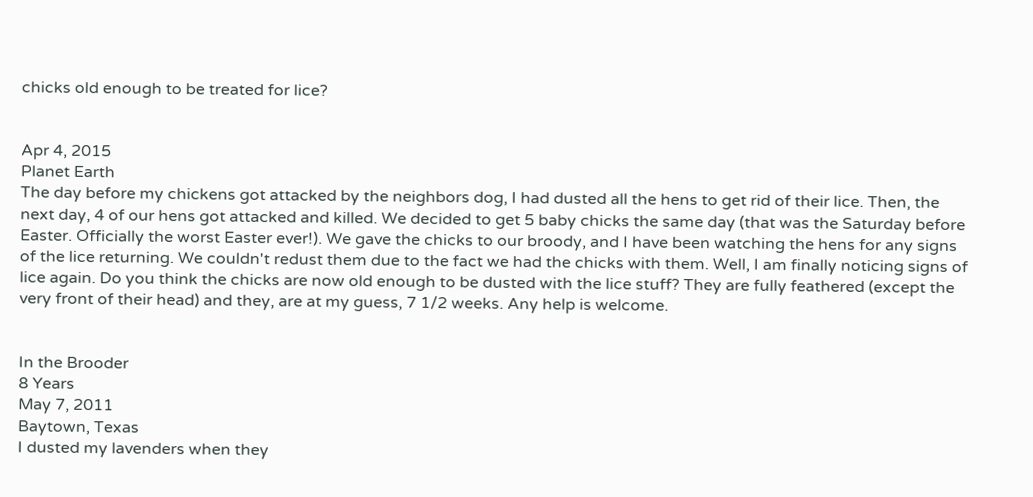chicks old enough to be treated for lice?


Apr 4, 2015
Planet Earth
The day before my chickens got attacked by the neighbors dog, I had dusted all the hens to get rid of their lice. Then, the next day, 4 of our hens got attacked and killed. We decided to get 5 baby chicks the same day (that was the Saturday before Easter. Officially the worst Easter ever!). We gave the chicks to our broody, and I have been watching the hens for any signs of the lice returning. We couldn't redust them due to the fact we had the chicks with them. Well, I am finally noticing signs of lice again. Do you think the chicks are now old enough to be dusted with the lice stuff? They are fully feathered (except the very front of their head) and they, are at my guess, 7 1/2 weeks. Any help is welcome.


In the Brooder
8 Years
May 7, 2011
Baytown, Texas
I dusted my lavenders when they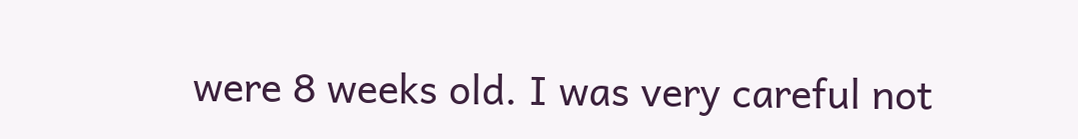were 8 weeks old. I was very careful not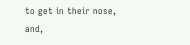to get in their nose, and,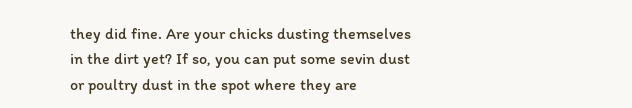they did fine. Are your chicks dusting themselves in the dirt yet? If so, you can put some sevin dust or poultry dust in the spot where they are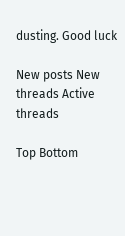dusting. Good luck

New posts New threads Active threads

Top Bottom